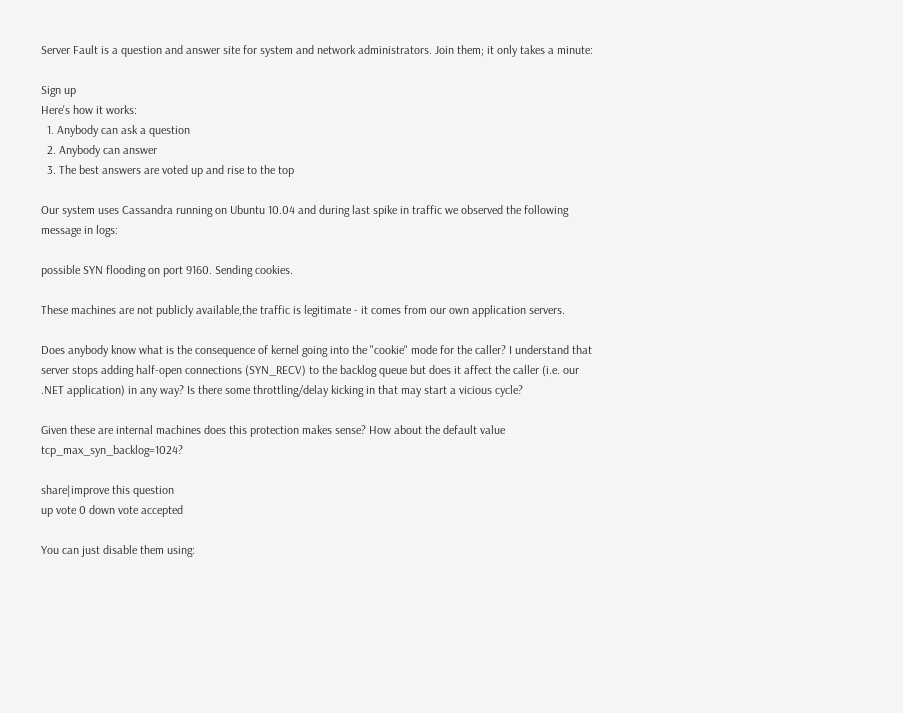Server Fault is a question and answer site for system and network administrators. Join them; it only takes a minute:

Sign up
Here's how it works:
  1. Anybody can ask a question
  2. Anybody can answer
  3. The best answers are voted up and rise to the top

Our system uses Cassandra running on Ubuntu 10.04 and during last spike in traffic we observed the following message in logs:

possible SYN flooding on port 9160. Sending cookies.

These machines are not publicly available,the traffic is legitimate - it comes from our own application servers.

Does anybody know what is the consequence of kernel going into the "cookie" mode for the caller? I understand that server stops adding half-open connections (SYN_RECV) to the backlog queue but does it affect the caller (i.e. our .NET application) in any way? Is there some throttling/delay kicking in that may start a vicious cycle?

Given these are internal machines does this protection makes sense? How about the default value tcp_max_syn_backlog=1024?

share|improve this question
up vote 0 down vote accepted

You can just disable them using: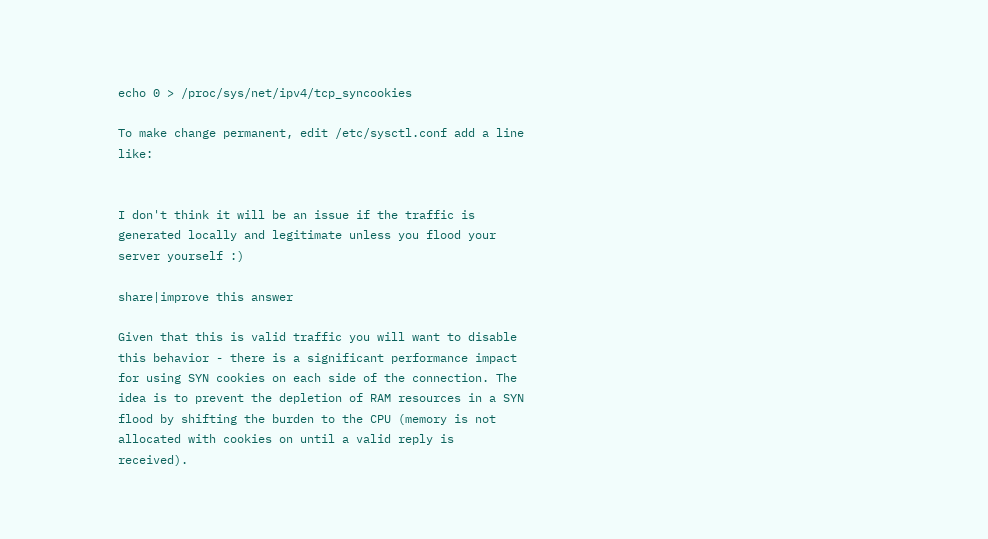echo 0 > /proc/sys/net/ipv4/tcp_syncookies

To make change permanent, edit /etc/sysctl.conf add a line like:


I don't think it will be an issue if the traffic is generated locally and legitimate unless you flood your server yourself :)

share|improve this answer

Given that this is valid traffic you will want to disable this behavior - there is a significant performance impact for using SYN cookies on each side of the connection. The idea is to prevent the depletion of RAM resources in a SYN flood by shifting the burden to the CPU (memory is not allocated with cookies on until a valid reply is received).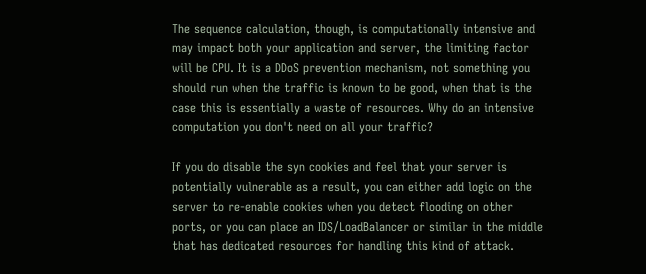The sequence calculation, though, is computationally intensive and may impact both your application and server, the limiting factor will be CPU. It is a DDoS prevention mechanism, not something you should run when the traffic is known to be good, when that is the case this is essentially a waste of resources. Why do an intensive computation you don't need on all your traffic?

If you do disable the syn cookies and feel that your server is potentially vulnerable as a result, you can either add logic on the server to re-enable cookies when you detect flooding on other ports, or you can place an IDS/LoadBalancer or similar in the middle that has dedicated resources for handling this kind of attack.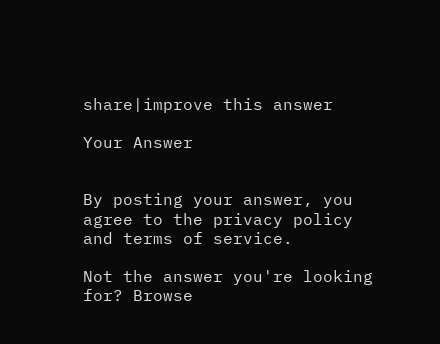share|improve this answer

Your Answer


By posting your answer, you agree to the privacy policy and terms of service.

Not the answer you're looking for? Browse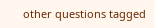other questions tagged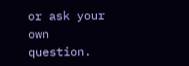or ask your own question.